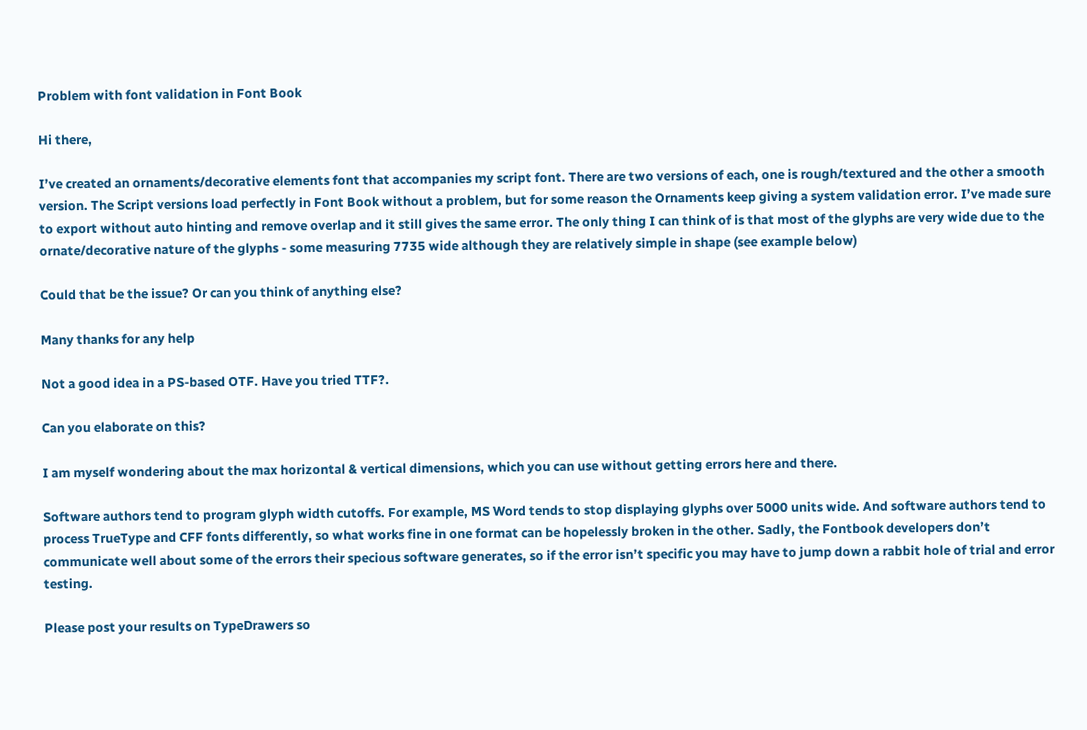Problem with font validation in Font Book

Hi there,

I’ve created an ornaments/decorative elements font that accompanies my script font. There are two versions of each, one is rough/textured and the other a smooth version. The Script versions load perfectly in Font Book without a problem, but for some reason the Ornaments keep giving a system validation error. I’ve made sure to export without auto hinting and remove overlap and it still gives the same error. The only thing I can think of is that most of the glyphs are very wide due to the ornate/decorative nature of the glyphs - some measuring 7735 wide although they are relatively simple in shape (see example below)

Could that be the issue? Or can you think of anything else?

Many thanks for any help

Not a good idea in a PS-based OTF. Have you tried TTF?.

Can you elaborate on this?

I am myself wondering about the max horizontal & vertical dimensions, which you can use without getting errors here and there.

Software authors tend to program glyph width cutoffs. For example, MS Word tends to stop displaying glyphs over 5000 units wide. And software authors tend to process TrueType and CFF fonts differently, so what works fine in one format can be hopelessly broken in the other. Sadly, the Fontbook developers don’t communicate well about some of the errors their specious software generates, so if the error isn’t specific you may have to jump down a rabbit hole of trial and error testing.

Please post your results on TypeDrawers so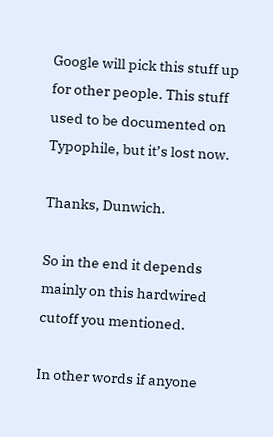Google will pick this stuff up for other people. This stuff used to be documented on Typophile, but it’s lost now.

Thanks, Dunwich.

So in the end it depends mainly on this hardwired cutoff you mentioned.

In other words if anyone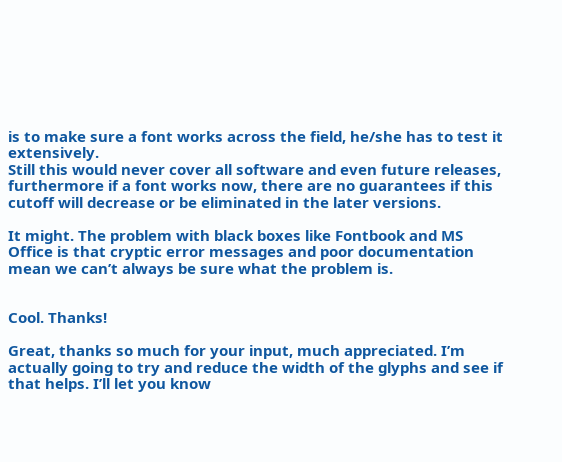is to make sure a font works across the field, he/she has to test it extensively.
Still this would never cover all software and even future releases, furthermore if a font works now, there are no guarantees if this cutoff will decrease or be eliminated in the later versions.

It might. The problem with black boxes like Fontbook and MS Office is that cryptic error messages and poor documentation mean we can’t always be sure what the problem is.


Cool. Thanks!

Great, thanks so much for your input, much appreciated. I’m actually going to try and reduce the width of the glyphs and see if that helps. I’ll let you know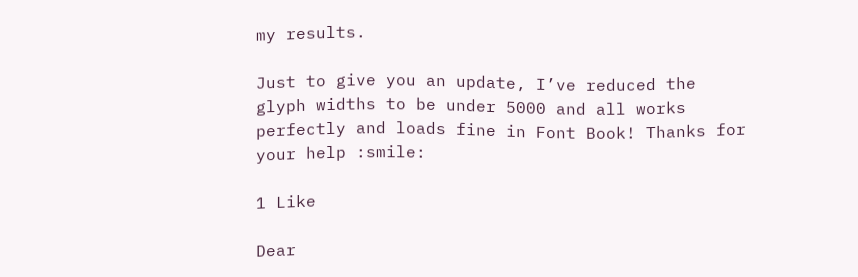my results.

Just to give you an update, I’ve reduced the glyph widths to be under 5000 and all works perfectly and loads fine in Font Book! Thanks for your help :smile:

1 Like

Dear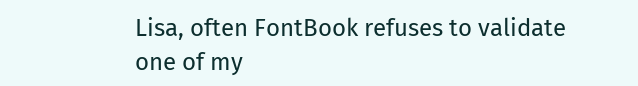Lisa, often FontBook refuses to validate one of my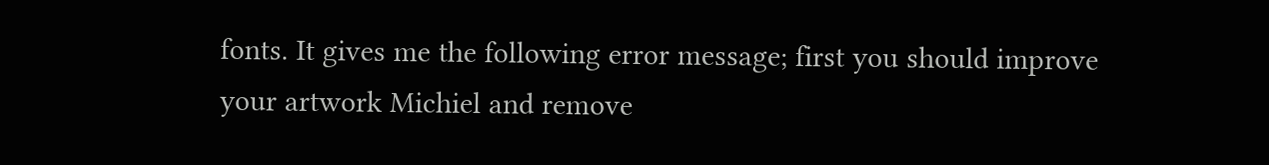fonts. It gives me the following error message; first you should improve your artwork Michiel and remove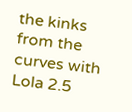the kinks from the curves with Lola 2.5